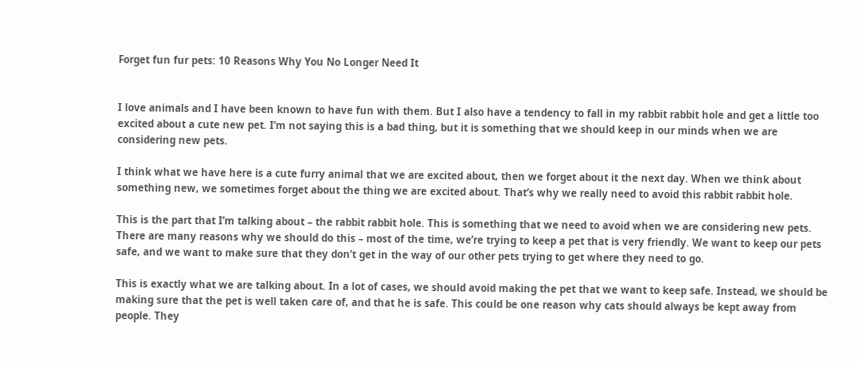Forget fun fur pets: 10 Reasons Why You No Longer Need It


I love animals and I have been known to have fun with them. But I also have a tendency to fall in my rabbit rabbit hole and get a little too excited about a cute new pet. I’m not saying this is a bad thing, but it is something that we should keep in our minds when we are considering new pets.

I think what we have here is a cute furry animal that we are excited about, then we forget about it the next day. When we think about something new, we sometimes forget about the thing we are excited about. That’s why we really need to avoid this rabbit rabbit hole.

This is the part that I’m talking about – the rabbit rabbit hole. This is something that we need to avoid when we are considering new pets. There are many reasons why we should do this – most of the time, we’re trying to keep a pet that is very friendly. We want to keep our pets safe, and we want to make sure that they don’t get in the way of our other pets trying to get where they need to go.

This is exactly what we are talking about. In a lot of cases, we should avoid making the pet that we want to keep safe. Instead, we should be making sure that the pet is well taken care of, and that he is safe. This could be one reason why cats should always be kept away from people. They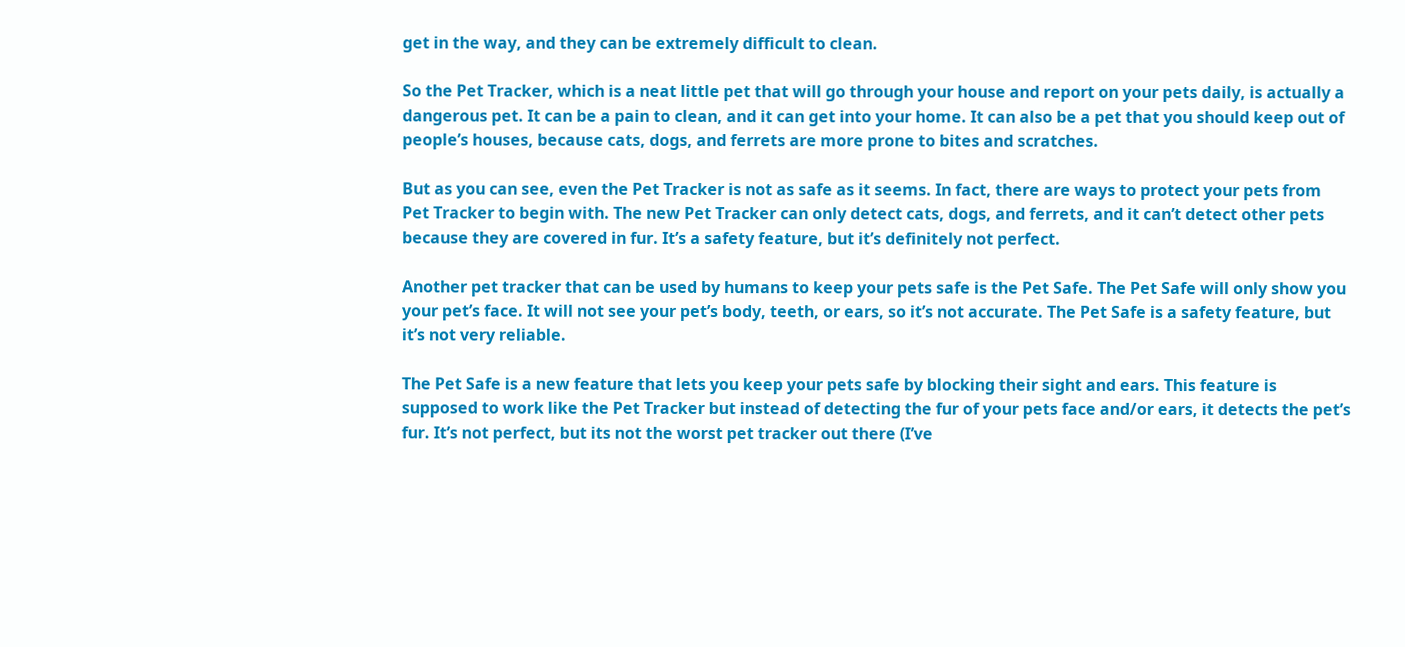get in the way, and they can be extremely difficult to clean.

So the Pet Tracker, which is a neat little pet that will go through your house and report on your pets daily, is actually a dangerous pet. It can be a pain to clean, and it can get into your home. It can also be a pet that you should keep out of people’s houses, because cats, dogs, and ferrets are more prone to bites and scratches.

But as you can see, even the Pet Tracker is not as safe as it seems. In fact, there are ways to protect your pets from Pet Tracker to begin with. The new Pet Tracker can only detect cats, dogs, and ferrets, and it can’t detect other pets because they are covered in fur. It’s a safety feature, but it’s definitely not perfect.

Another pet tracker that can be used by humans to keep your pets safe is the Pet Safe. The Pet Safe will only show you your pet’s face. It will not see your pet’s body, teeth, or ears, so it’s not accurate. The Pet Safe is a safety feature, but it’s not very reliable.

The Pet Safe is a new feature that lets you keep your pets safe by blocking their sight and ears. This feature is supposed to work like the Pet Tracker but instead of detecting the fur of your pets face and/or ears, it detects the pet’s fur. It’s not perfect, but its not the worst pet tracker out there (I’ve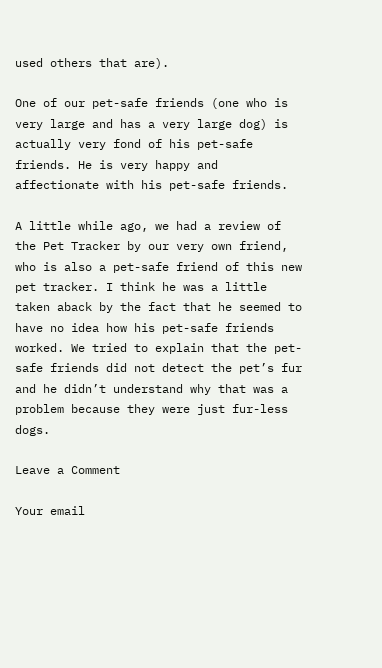used others that are).

One of our pet-safe friends (one who is very large and has a very large dog) is actually very fond of his pet-safe friends. He is very happy and affectionate with his pet-safe friends.

A little while ago, we had a review of the Pet Tracker by our very own friend, who is also a pet-safe friend of this new pet tracker. I think he was a little taken aback by the fact that he seemed to have no idea how his pet-safe friends worked. We tried to explain that the pet-safe friends did not detect the pet’s fur and he didn’t understand why that was a problem because they were just fur-less dogs.

Leave a Comment

Your email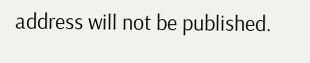address will not be published.